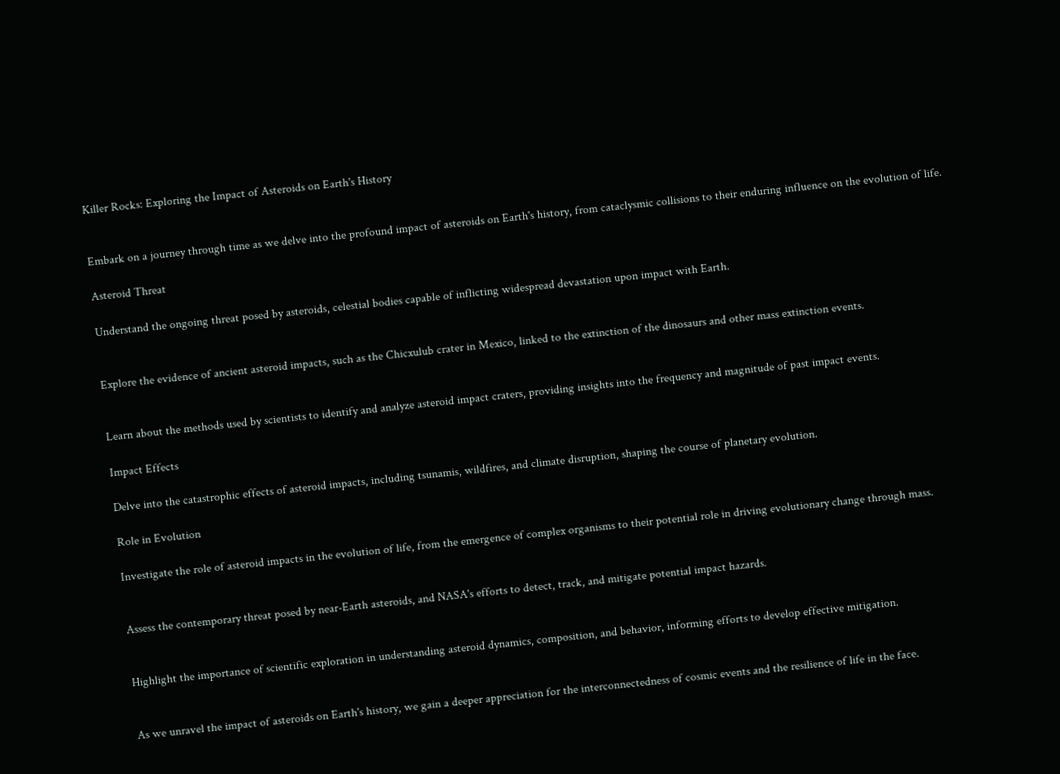Killer Rocks: Exploring the Impact of Asteroids on Earth's History


Embark on a journey through time as we delve into the profound impact of asteroids on Earth's history, from cataclysmic collisions to their enduring influence on the evolution of life.

Asteroid Threat

Understand the ongoing threat posed by asteroids, celestial bodies capable of inflicting widespread devastation upon impact with Earth.


Explore the evidence of ancient asteroid impacts, such as the Chicxulub crater in Mexico, linked to the extinction of the dinosaurs and other mass extinction events.


Learn about the methods used by scientists to identify and analyze asteroid impact craters, providing insights into the frequency and magnitude of past impact events.

Impact Effects

Delve into the catastrophic effects of asteroid impacts, including tsunamis, wildfires, and climate disruption, shaping the course of planetary evolution.

Role in Evolution

Investigate the role of asteroid impacts in the evolution of life, from the emergence of complex organisms to their potential role in driving evolutionary change through mass.


Assess the contemporary threat posed by near-Earth asteroids, and NASA's efforts to detect, track, and mitigate potential impact hazards.


Highlight the importance of scientific exploration in understanding asteroid dynamics, composition, and behavior, informing efforts to develop effective mitigation.


As we unravel the impact of asteroids on Earth's history, we gain a deeper appreciation for the interconnectedness of cosmic events and the resilience of life in the face.